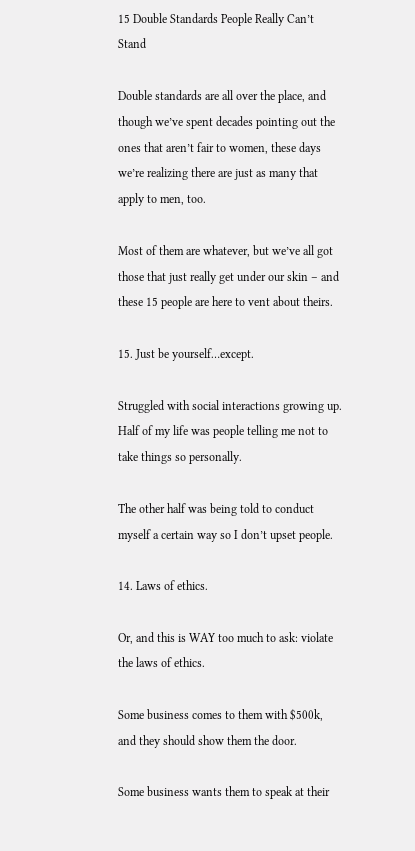15 Double Standards People Really Can’t Stand

Double standards are all over the place, and though we’ve spent decades pointing out the ones that aren’t fair to women, these days we’re realizing there are just as many that apply to men, too.

Most of them are whatever, but we’ve all got those that just really get under our skin – and these 15 people are here to vent about theirs.

15. Just be yourself…except.

Struggled with social interactions growing up. Half of my life was people telling me not to take things so personally.

The other half was being told to conduct myself a certain way so I don’t upset people.

14. Laws of ethics.

Or, and this is WAY too much to ask: violate the laws of ethics.

Some business comes to them with $500k, and they should show them the door.

Some business wants them to speak at their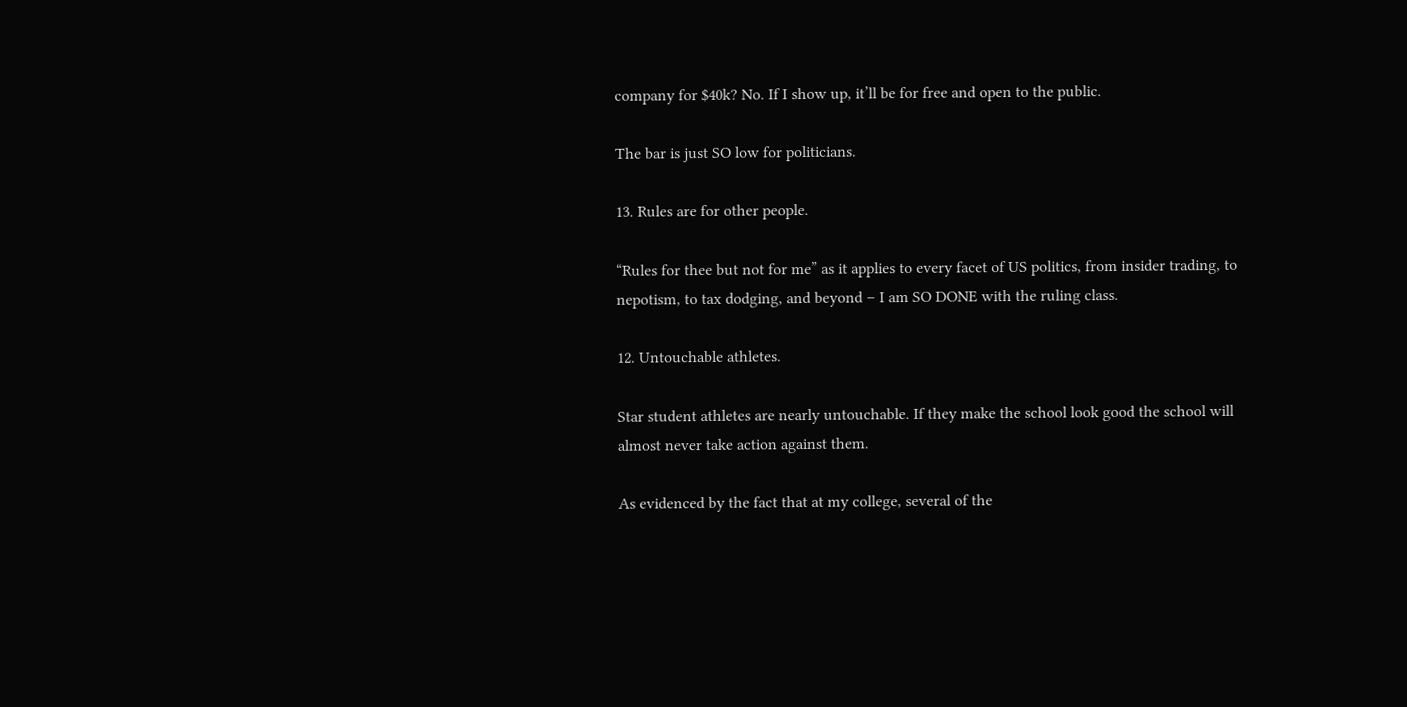company for $40k? No. If I show up, it’ll be for free and open to the public.

The bar is just SO low for politicians.

13. Rules are for other people.

“Rules for thee but not for me” as it applies to every facet of US politics, from insider trading, to nepotism, to tax dodging, and beyond – I am SO DONE with the ruling class.

12. Untouchable athletes.

Star student athletes are nearly untouchable. If they make the school look good the school will almost never take action against them.

As evidenced by the fact that at my college, several of the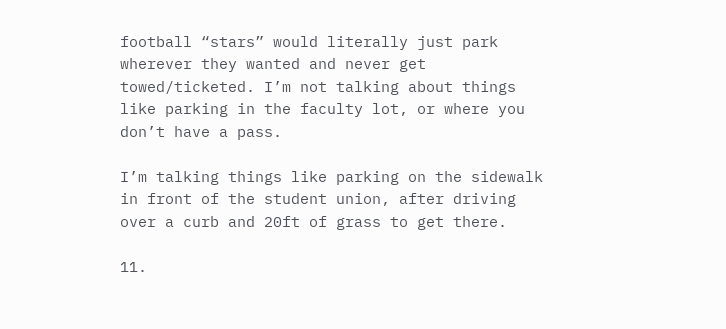football “stars” would literally just park wherever they wanted and never get towed/ticketed. I’m not talking about things like parking in the faculty lot, or where you don’t have a pass.

I’m talking things like parking on the sidewalk in front of the student union, after driving over a curb and 20ft of grass to get there.

11.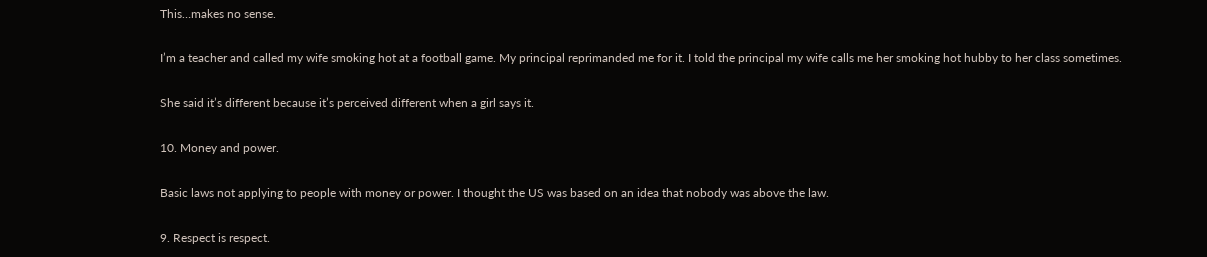This…makes no sense.

I’m a teacher and called my wife smoking hot at a football game. My principal reprimanded me for it. I told the principal my wife calls me her smoking hot hubby to her class sometimes.

She said it’s different because it’s perceived different when a girl says it.

10. Money and power.

Basic laws not applying to people with money or power. I thought the US was based on an idea that nobody was above the law.

9. Respect is respect.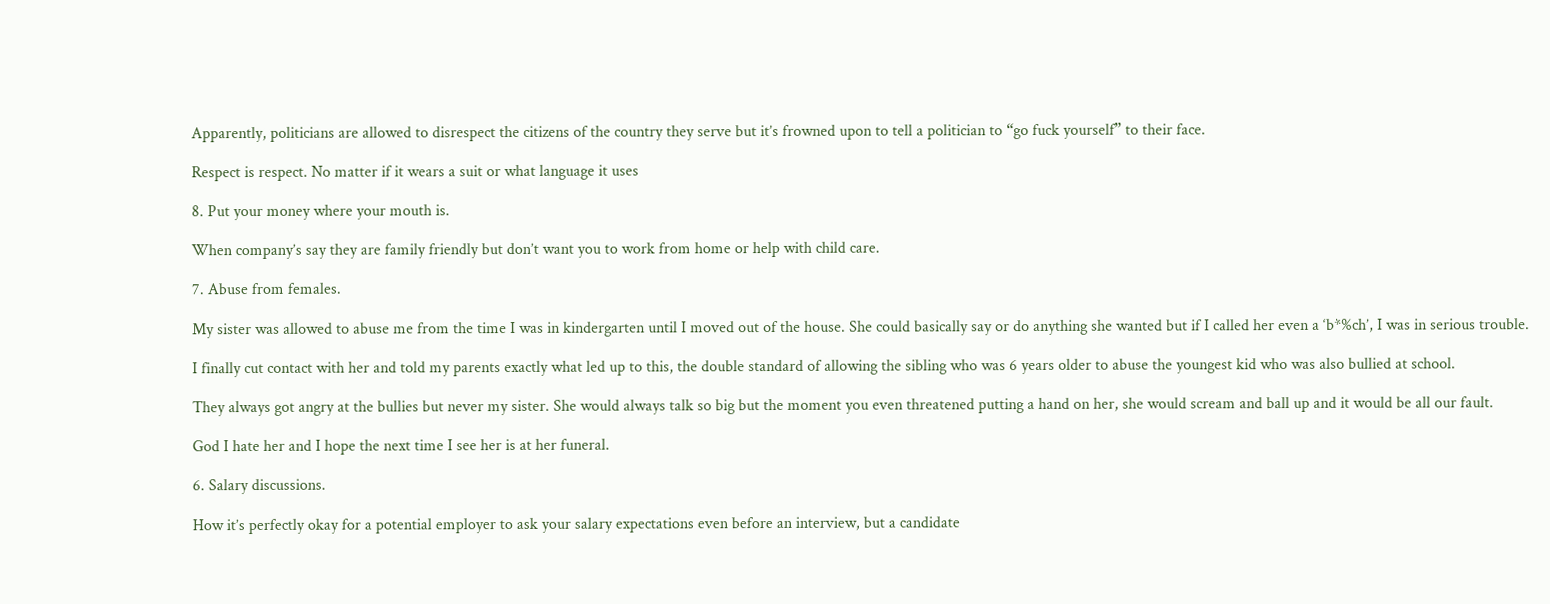Apparently, politicians are allowed to disrespect the citizens of the country they serve but it’s frowned upon to tell a politician to “go fuck yourself” to their face.

Respect is respect. No matter if it wears a suit or what language it uses

8. Put your money where your mouth is.

When company’s say they are family friendly but don’t want you to work from home or help with child care.

7. Abuse from females.

My sister was allowed to abuse me from the time I was in kindergarten until I moved out of the house. She could basically say or do anything she wanted but if I called her even a ‘b*%ch’, I was in serious trouble.

I finally cut contact with her and told my parents exactly what led up to this, the double standard of allowing the sibling who was 6 years older to abuse the youngest kid who was also bullied at school.

They always got angry at the bullies but never my sister. She would always talk so big but the moment you even threatened putting a hand on her, she would scream and ball up and it would be all our fault.

God I hate her and I hope the next time I see her is at her funeral.

6. Salary discussions.

How it’s perfectly okay for a potential employer to ask your salary expectations even before an interview, but a candidate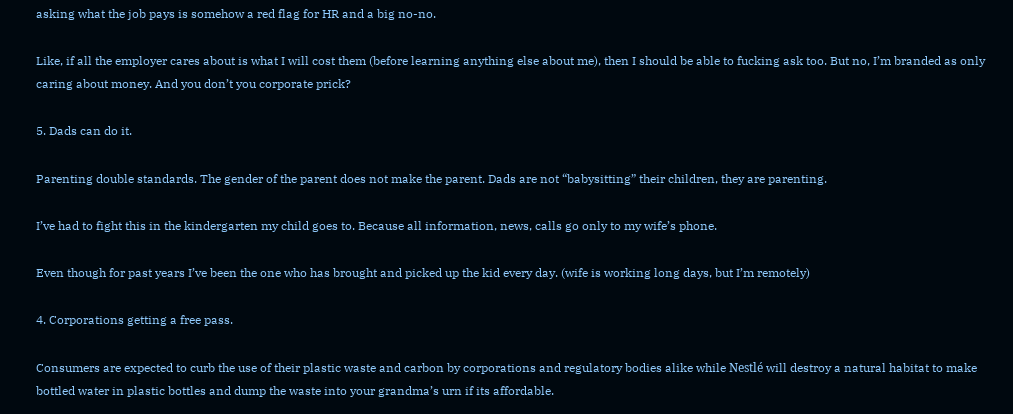asking what the job pays is somehow a red flag for HR and a big no-no.

Like, if all the employer cares about is what I will cost them (before learning anything else about me), then I should be able to fucking ask too. But no, I’m branded as only caring about money. And you don’t you corporate prick?

5. Dads can do it.

Parenting double standards. The gender of the parent does not make the parent. Dads are not “babysitting” their children, they are parenting.

I’ve had to fight this in the kindergarten my child goes to. Because all information, news, calls go only to my wife’s phone.

Even though for past years I’ve been the one who has brought and picked up the kid every day. (wife is working long days, but I’m remotely)

4. Corporations getting a free pass.

Consumers are expected to curb the use of their plastic waste and carbon by corporations and regulatory bodies alike while Nestlé will destroy a natural habitat to make bottled water in plastic bottles and dump the waste into your grandma’s urn if its affordable.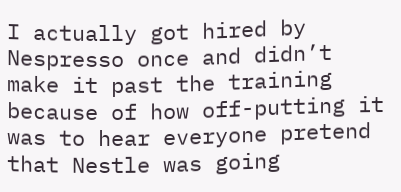I actually got hired by Nespresso once and didn’t make it past the training because of how off-putting it was to hear everyone pretend that Nestle was going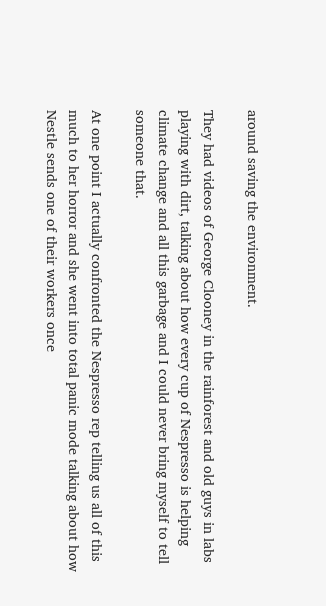around saving the environment.

They had videos of George Clooney in the rainforest and old guys in labs playing with dirt, talking about how every cup of Nespresso is helping climate change and all this garbage and I could never bring myself to tell someone that.

At one point I actually confronted the Nespresso rep telling us all of this much to her horror and she went into total panic mode talking about how Nestle sends one of their workers once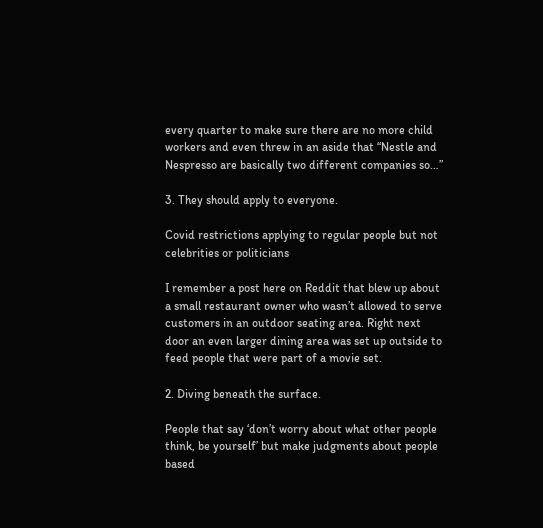every quarter to make sure there are no more child workers and even threw in an aside that “Nestle and Nespresso are basically two different companies so…”

3. They should apply to everyone.

Covid restrictions applying to regular people but not celebrities or politicians

I remember a post here on Reddit that blew up about a small restaurant owner who wasn’t allowed to serve customers in an outdoor seating area. Right next door an even larger dining area was set up outside to feed people that were part of a movie set.

2. Diving beneath the surface.

People that say ‘don’t worry about what other people think, be yourself’ but make judgments about people based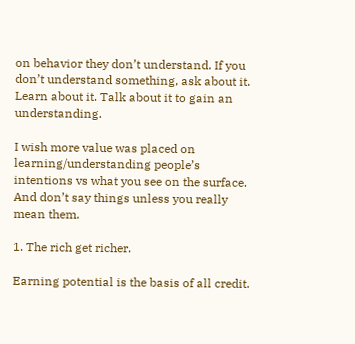on behavior they don’t understand. If you don’t understand something, ask about it. Learn about it. Talk about it to gain an understanding.

I wish more value was placed on learning/understanding people’s intentions vs what you see on the surface. And don’t say things unless you really mean them.

1. The rich get richer.

Earning potential is the basis of all credit.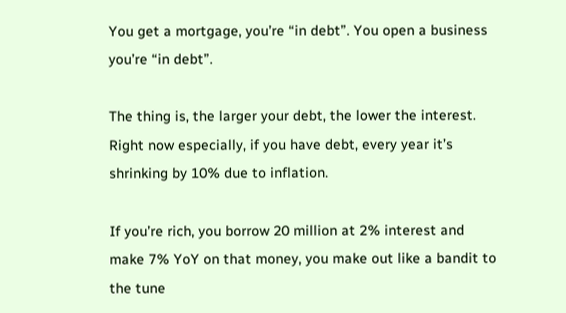You get a mortgage, you’re “in debt”. You open a business you’re “in debt”.

The thing is, the larger your debt, the lower the interest. Right now especially, if you have debt, every year it’s shrinking by 10% due to inflation.

If you’re rich, you borrow 20 million at 2% interest and make 7% YoY on that money, you make out like a bandit to the tune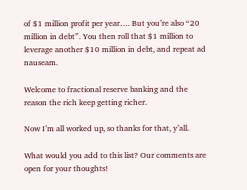of $1 million profit per year…. But you’re also “20 million in debt”. You then roll that $1 million to leverage another $10 million in debt, and repeat ad nauseam.

Welcome to fractional reserve banking and the reason the rich keep getting richer.

Now I’m all worked up, so thanks for that, y’all.

What would you add to this list? Our comments are open for your thoughts!